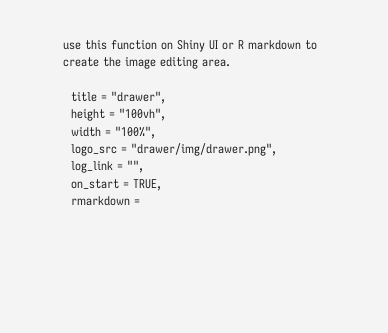use this function on Shiny UI or R markdown to create the image editing area.

  title = "drawer",
  height = "100vh",
  width = "100%",
  logo_src = "drawer/img/drawer.png",
  log_link = "",
  on_start = TRUE,
  rmarkdown =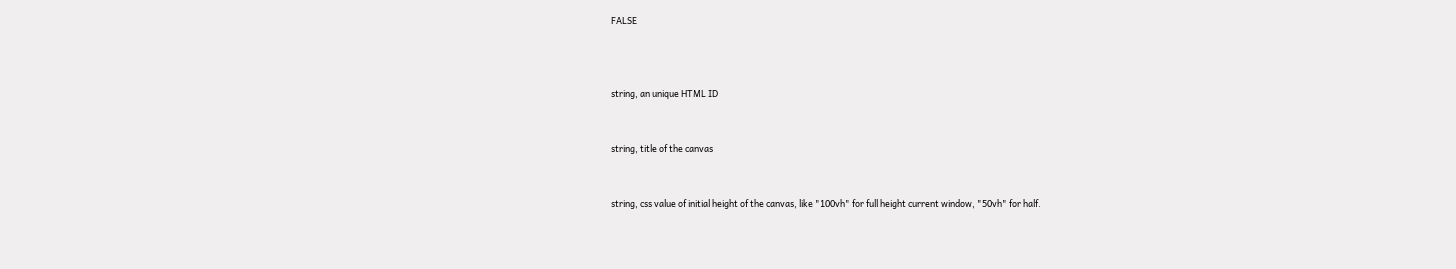FALSE



string, an unique HTML ID


string, title of the canvas


string, css value of initial height of the canvas, like "100vh" for full height current window, "50vh" for half.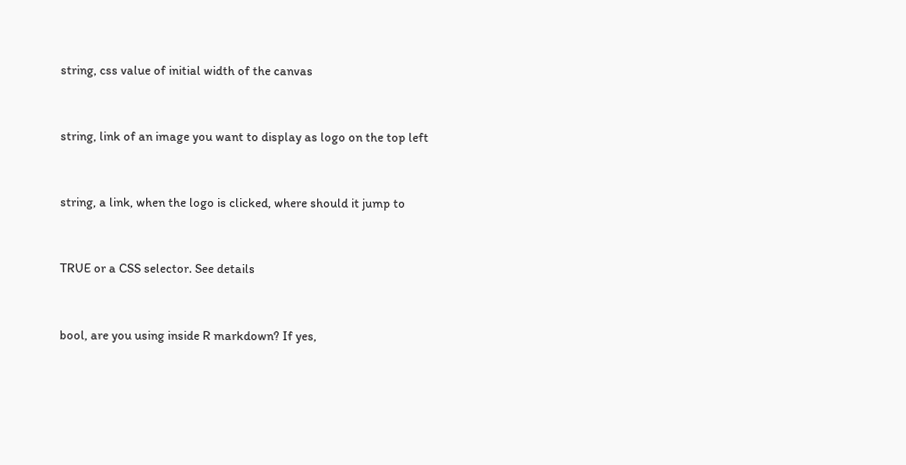string, css value of initial width of the canvas


string, link of an image you want to display as logo on the top left


string, a link, when the logo is clicked, where should it jump to


TRUE or a CSS selector. See details


bool, are you using inside R markdown? If yes,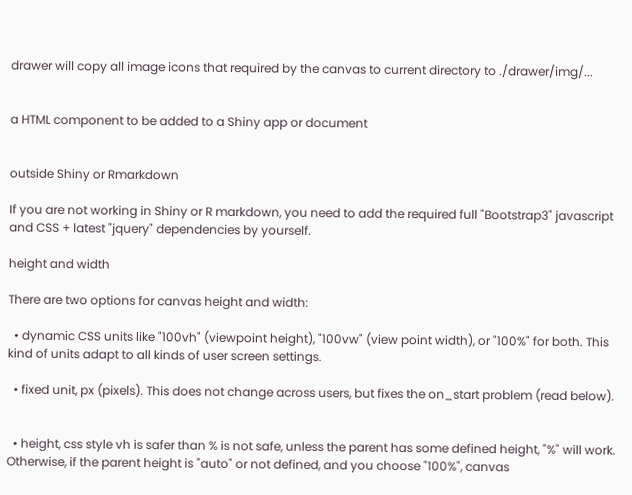drawer will copy all image icons that required by the canvas to current directory to ./drawer/img/...


a HTML component to be added to a Shiny app or document


outside Shiny or Rmarkdown

If you are not working in Shiny or R markdown, you need to add the required full "Bootstrap3" javascript and CSS + latest "jquery" dependencies by yourself.

height and width

There are two options for canvas height and width:

  • dynamic CSS units like "100vh" (viewpoint height), "100vw" (view point width), or "100%" for both. This kind of units adapt to all kinds of user screen settings.

  • fixed unit, px (pixels). This does not change across users, but fixes the on_start problem (read below).


  • height, css style vh is safer than % is not safe, unless the parent has some defined height, "%" will work. Otherwise, if the parent height is "auto" or not defined, and you choose "100%", canvas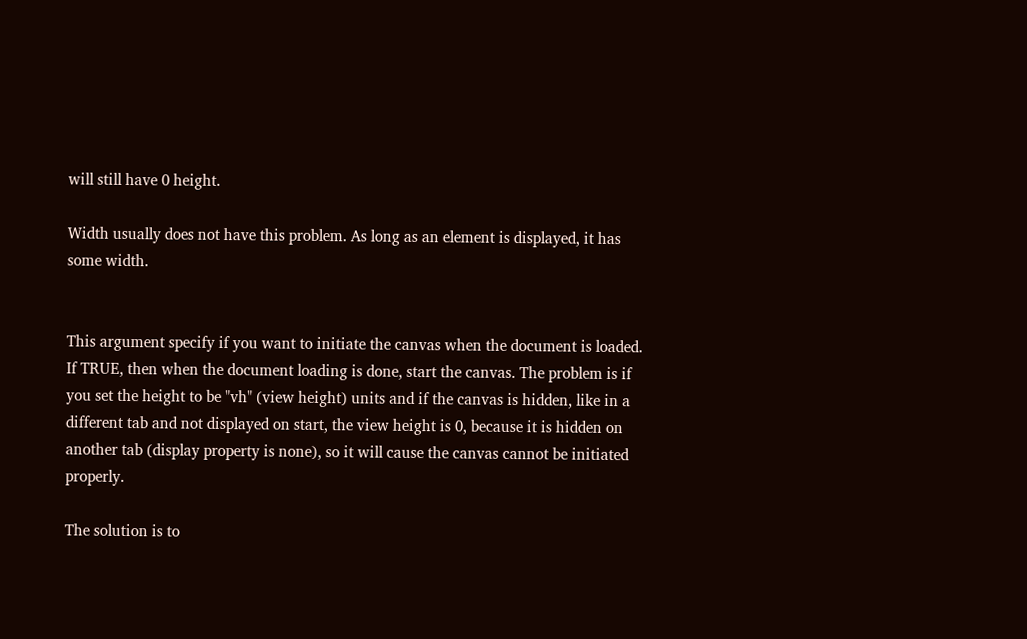will still have 0 height.

Width usually does not have this problem. As long as an element is displayed, it has some width.


This argument specify if you want to initiate the canvas when the document is loaded. If TRUE, then when the document loading is done, start the canvas. The problem is if you set the height to be "vh" (view height) units and if the canvas is hidden, like in a different tab and not displayed on start, the view height is 0, because it is hidden on another tab (display property is none), so it will cause the canvas cannot be initiated properly.

The solution is to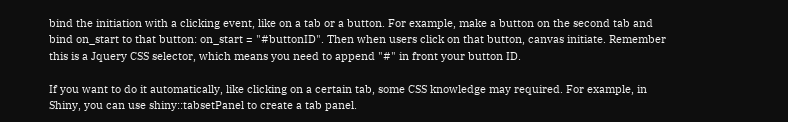bind the initiation with a clicking event, like on a tab or a button. For example, make a button on the second tab and bind on_start to that button: on_start = "#buttonID". Then when users click on that button, canvas initiate. Remember this is a Jquery CSS selector, which means you need to append "#" in front your button ID.

If you want to do it automatically, like clicking on a certain tab, some CSS knowledge may required. For example, in Shiny, you can use shiny::tabsetPanel to create a tab panel.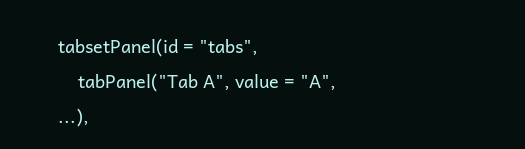tabsetPanel(id = "tabs",
    tabPanel("Tab A", value = "A", ...),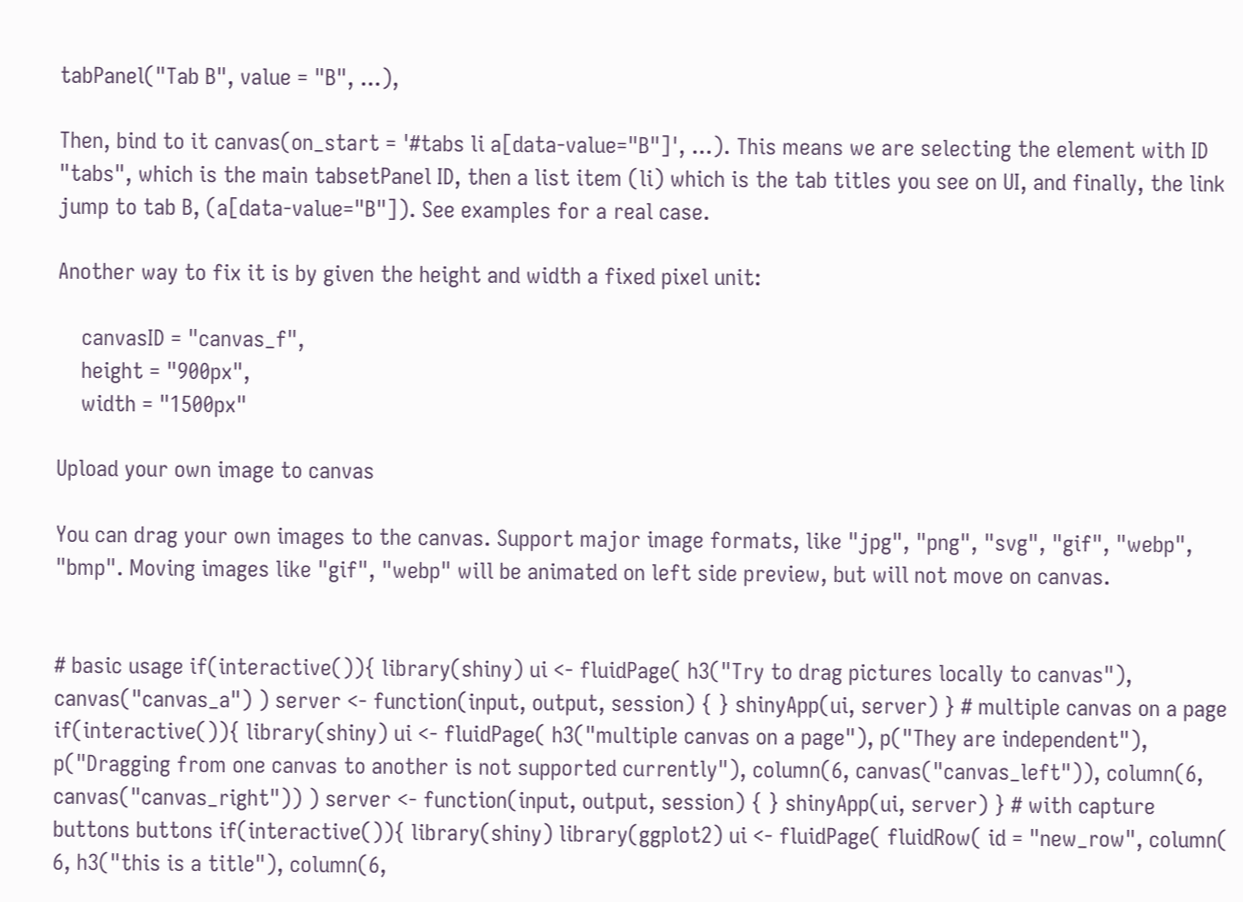tabPanel("Tab B", value = "B", ...),

Then, bind to it canvas(on_start = '#tabs li a[data-value="B"]', ...). This means we are selecting the element with ID "tabs", which is the main tabsetPanel ID, then a list item (li) which is the tab titles you see on UI, and finally, the link jump to tab B, (a[data-value="B"]). See examples for a real case.

Another way to fix it is by given the height and width a fixed pixel unit:

    canvasID = "canvas_f",
    height = "900px",
    width = "1500px"

Upload your own image to canvas

You can drag your own images to the canvas. Support major image formats, like "jpg", "png", "svg", "gif", "webp", "bmp". Moving images like "gif", "webp" will be animated on left side preview, but will not move on canvas.


# basic usage if(interactive()){ library(shiny) ui <- fluidPage( h3("Try to drag pictures locally to canvas"), canvas("canvas_a") ) server <- function(input, output, session) { } shinyApp(ui, server) } # multiple canvas on a page if(interactive()){ library(shiny) ui <- fluidPage( h3("multiple canvas on a page"), p("They are independent"), p("Dragging from one canvas to another is not supported currently"), column(6, canvas("canvas_left")), column(6, canvas("canvas_right")) ) server <- function(input, output, session) { } shinyApp(ui, server) } # with capture buttons buttons if(interactive()){ library(shiny) library(ggplot2) ui <- fluidPage( fluidRow( id = "new_row", column( 6, h3("this is a title"), column(6,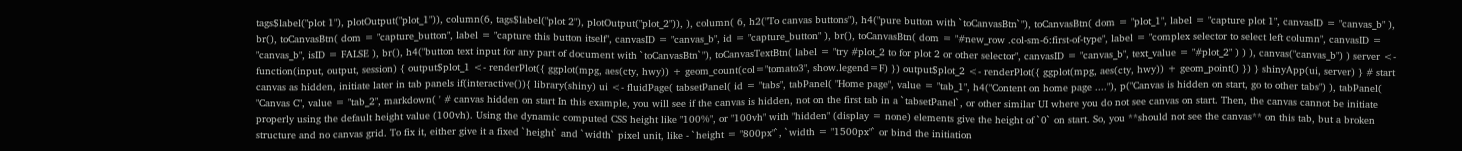tags$label("plot 1"), plotOutput("plot_1")), column(6, tags$label("plot 2"), plotOutput("plot_2")), ), column( 6, h2("To canvas buttons"), h4("pure button with `toCanvasBtn`"), toCanvasBtn( dom = "plot_1", label = "capture plot 1", canvasID = "canvas_b" ), br(), toCanvasBtn( dom = "capture_button", label = "capture this button itself", canvasID = "canvas_b", id = "capture_button" ), br(), toCanvasBtn( dom = "#new_row .col-sm-6:first-of-type", label = "complex selector to select left column", canvasID = "canvas_b", isID = FALSE ), br(), h4("button text input for any part of document with `toCanvasBtn`"), toCanvasTextBtn( label = "try #plot_2 to for plot 2 or other selector", canvasID = "canvas_b", text_value = "#plot_2" ) ) ), canvas("canvas_b") ) server <- function(input, output, session) { output$plot_1 <- renderPlot({ ggplot(mpg, aes(cty, hwy)) + geom_count(col="tomato3", show.legend=F) }) output$plot_2 <- renderPlot({ ggplot(mpg, aes(cty, hwy)) + geom_point() }) } shinyApp(ui, server) } # start canvas as hidden, initiate later in tab panels if(interactive()){ library(shiny) ui <- fluidPage( tabsetPanel( id = "tabs", tabPanel( "Home page", value = "tab_1", h4("Content on home page ...."), p("Canvas is hidden on start, go to other tabs") ), tabPanel( "Canvas C", value = "tab_2", markdown( ' # canvas hidden on start In this example, you will see if the canvas is hidden, not on the first tab in a `tabsetPanel`, or other similar UI where you do not see canvas on start. Then, the canvas cannot be initiate properly using the default height value (100vh). Using the dynamic computed CSS height like "100%", or "100vh" with "hidden" (display = none) elements give the height of `0` on start. So, you **should not see the canvas** on this tab, but a broken structure and no canvas grid. To fix it, either give it a fixed `height` and `width` pixel unit, like - `height = "800px"`, `width = "1500px"` or bind the initiation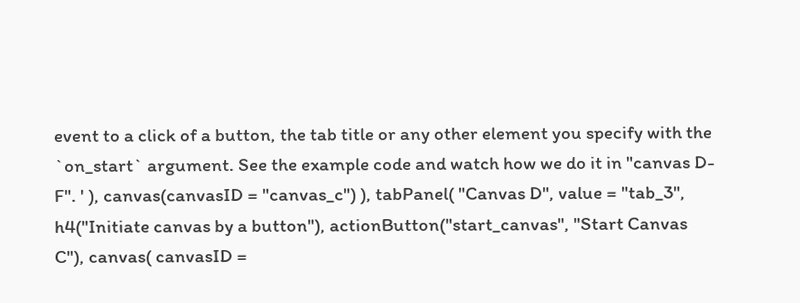event to a click of a button, the tab title or any other element you specify with the `on_start` argument. See the example code and watch how we do it in "canvas D-F". ' ), canvas(canvasID = "canvas_c") ), tabPanel( "Canvas D", value = "tab_3", h4("Initiate canvas by a button"), actionButton("start_canvas", "Start Canvas C"), canvas( canvasID =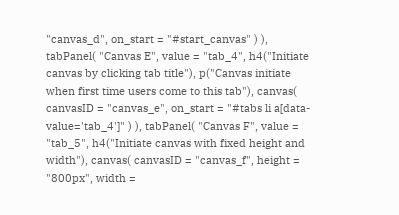"canvas_d", on_start = "#start_canvas" ) ), tabPanel( "Canvas E", value = "tab_4", h4("Initiate canvas by clicking tab title"), p("Canvas initiate when first time users come to this tab"), canvas( canvasID = "canvas_e", on_start = "#tabs li a[data-value='tab_4']" ) ), tabPanel( "Canvas F", value = "tab_5", h4("Initiate canvas with fixed height and width"), canvas( canvasID = "canvas_f", height = "800px", width =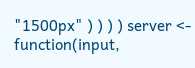"1500px" ) ) ) ) server <- function(input,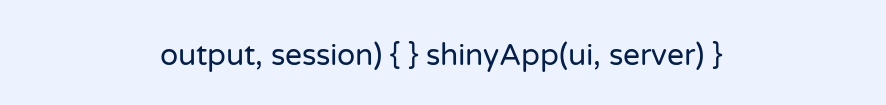output, session) { } shinyApp(ui, server) }